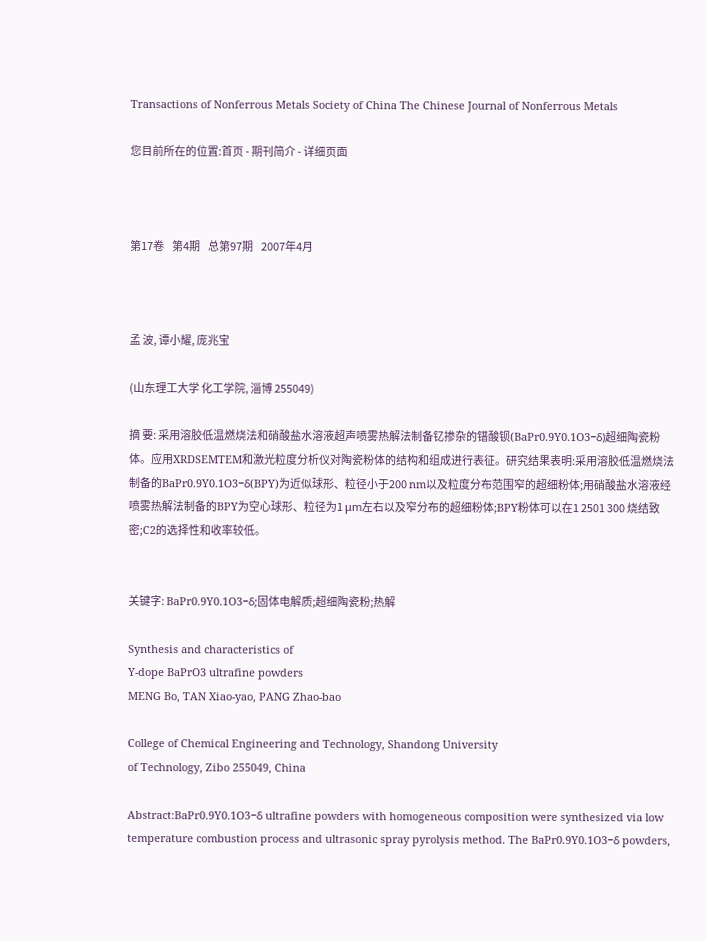Transactions of Nonferrous Metals Society of China The Chinese Journal of Nonferrous Metals

您目前所在的位置:首页 - 期刊简介 - 详细页面



第17卷    第4期    总第97期    2007年4月



孟 波, 谭小耀, 庞兆宝

(山东理工大学 化工学院, 淄博 255049)

摘 要: 采用溶胶低温燃烧法和硝酸盐水溶液超声喷雾热解法制备钇掺杂的镨酸钡(BaPr0.9Y0.1O3−δ)超细陶瓷粉体。应用XRDSEMTEM和激光粒度分析仪对陶瓷粉体的结构和组成进行表征。研究结果表明:采用溶胶低温燃烧法制备的BaPr0.9Y0.1O3−δ(BPY)为近似球形、粒径小于200 nm以及粒度分布范围窄的超细粉体;用硝酸盐水溶液经喷雾热解法制备的BPY为空心球形、粒径为1 μm左右以及窄分布的超细粉体;BPY粉体可以在1 2501 300 烧结致密;C2的选择性和收率较低。


关键字: BaPr0.9Y0.1O3−δ;固体电解质;超细陶瓷粉;热解

Synthesis and characteristics of
Y-dope BaPrO3 ultrafine powders
MENG Bo, TAN Xiao-yao, PANG Zhao-bao

College of Chemical Engineering and Technology, Shandong University
of Technology, Zibo 255049, China

Abstract:BaPr0.9Y0.1O3−δ ultrafine powders with homogeneous composition were synthesized via low temperature combustion process and ultrasonic spray pyrolysis method. The BaPr0.9Y0.1O3−δ powders,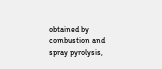obtained by combustion and spray pyrolysis,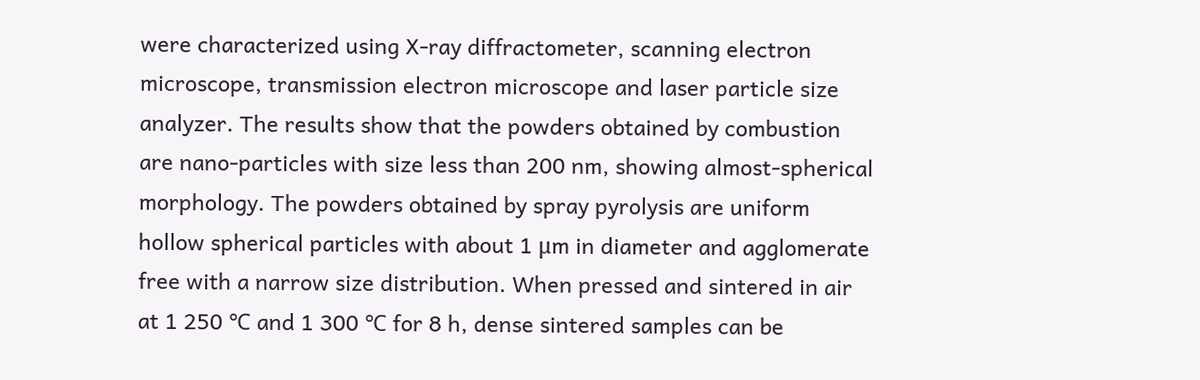were characterized using X-ray diffractometer, scanning electron microscope, transmission electron microscope and laser particle size analyzer. The results show that the powders obtained by combustion are nano-particles with size less than 200 nm, showing almost-spherical morphology. The powders obtained by spray pyrolysis are uniform hollow spherical particles with about 1 μm in diameter and agglomerate free with a narrow size distribution. When pressed and sintered in air at 1 250 ℃ and 1 300 ℃ for 8 h, dense sintered samples can be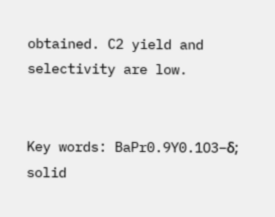obtained. C2 yield and selectivity are low.


Key words: BaPr0.9Y0.1O3−δ; solid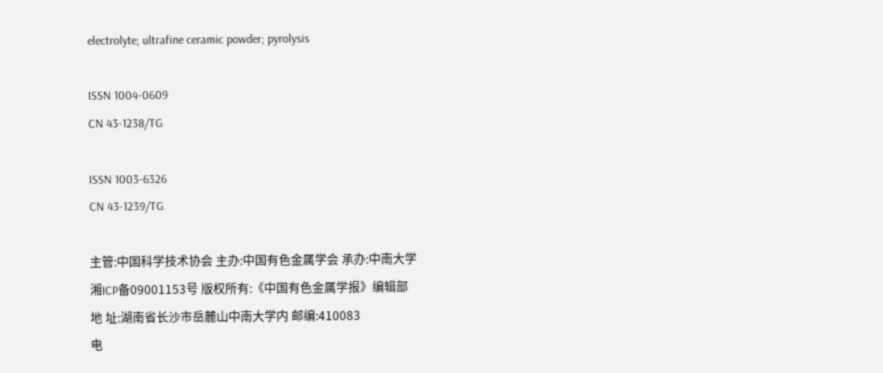electrolyte; ultrafine ceramic powder; pyrolysis

ISSN 1004-0609
CN 43-1238/TG

ISSN 1003-6326
CN 43-1239/TG

主管:中国科学技术协会 主办:中国有色金属学会 承办:中南大学
湘ICP备09001153号 版权所有:《中国有色金属学报》编辑部
地 址:湖南省长沙市岳麓山中南大学内 邮编:410083
电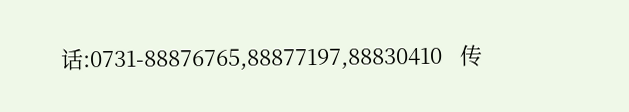话:0731-88876765,88877197,88830410   传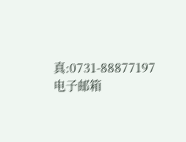真:0731-88877197   电子邮箱